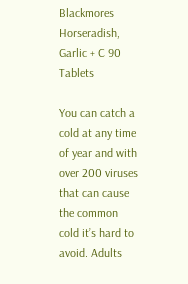Blackmores Horseradish, Garlic + C 90 Tablets

You can catch a cold at any time of year and with over 200 viruses that can cause the common cold it’s hard to avoid. Adults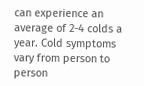can experience an average of 2-4 colds a year. Cold symptoms vary from person to person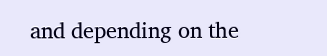and depending on the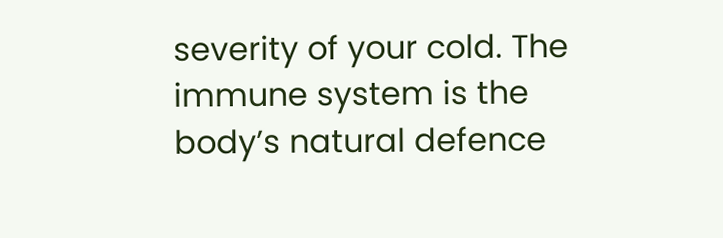severity of your cold. The immune system is the body’s natural defence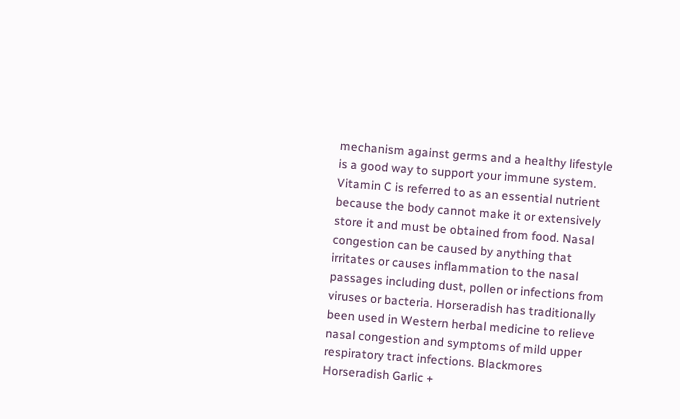mechanism against germs and a healthy lifestyle is a good way to support your immune system. Vitamin C is referred to as an essential nutrient because the body cannot make it or extensively store it and must be obtained from food. Nasal congestion can be caused by anything that irritates or causes inflammation to the nasal passages including dust, pollen or infections from viruses or bacteria. Horseradish has traditionally been used in Western herbal medicine to relieve nasal congestion and symptoms of mild upper respiratory tract infections. Blackmores Horseradish Garlic +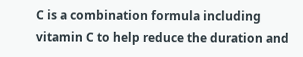C is a combination formula including vitamin C to help reduce the duration and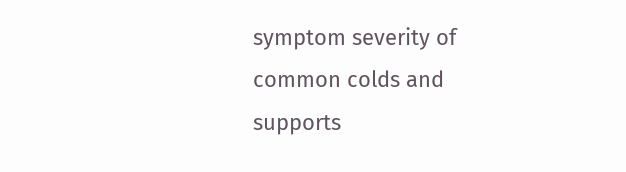symptom severity of common colds and supports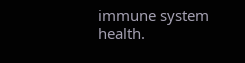immune system health.